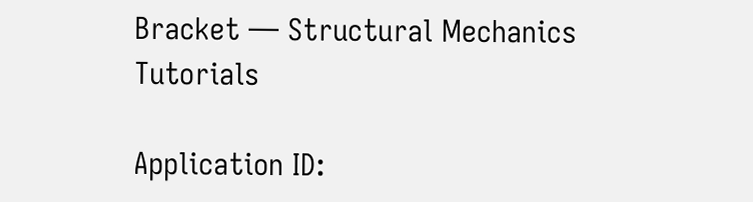Bracket — Structural Mechanics Tutorials

Application ID: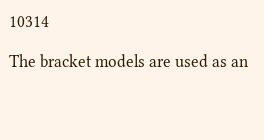10314

The bracket models are used as an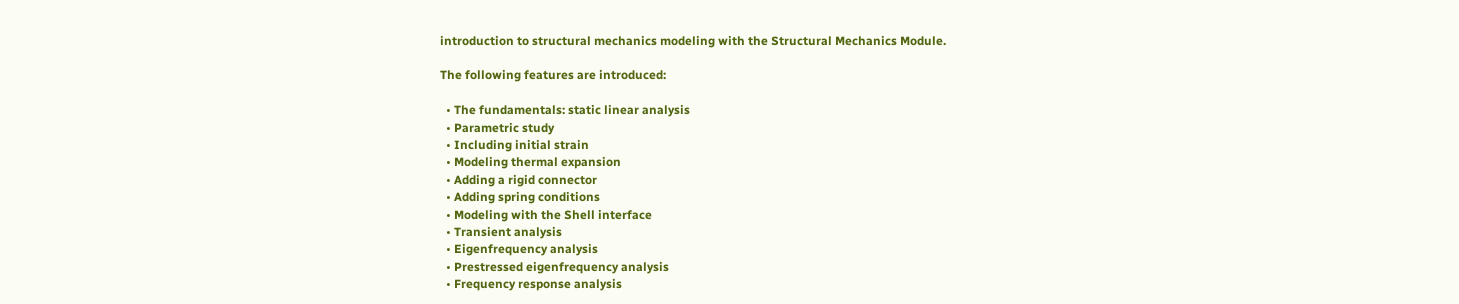introduction to structural mechanics modeling with the Structural Mechanics Module.

The following features are introduced:

  • The fundamentals: static linear analysis
  • Parametric study
  • Including initial strain
  • Modeling thermal expansion
  • Adding a rigid connector
  • Adding spring conditions
  • Modeling with the Shell interface
  • Transient analysis
  • Eigenfrequency analysis
  • Prestressed eigenfrequency analysis
  • Frequency response analysis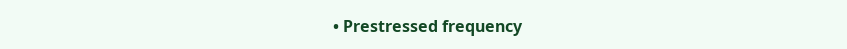• Prestressed frequency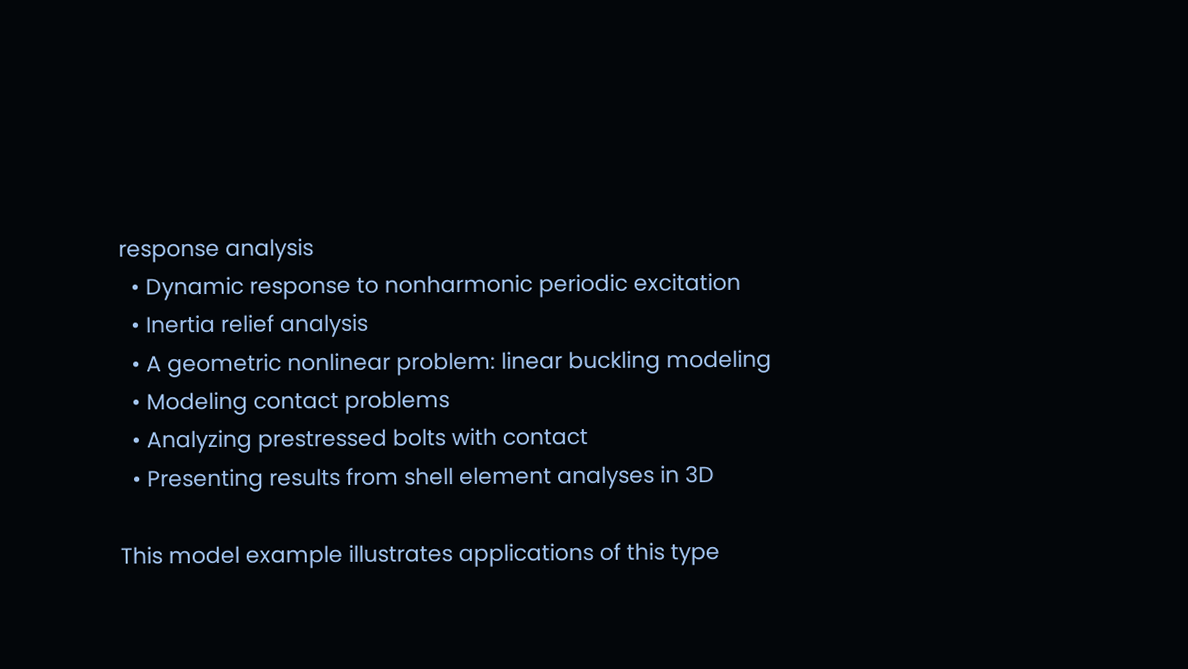response analysis
  • Dynamic response to nonharmonic periodic excitation
  • Inertia relief analysis
  • A geometric nonlinear problem: linear buckling modeling
  • Modeling contact problems
  • Analyzing prestressed bolts with contact
  • Presenting results from shell element analyses in 3D

This model example illustrates applications of this type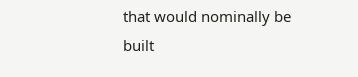that would nominally be built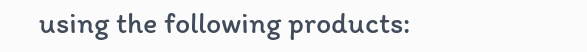using the following products: